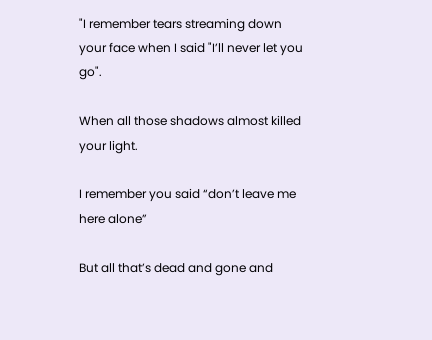"I remember tears streaming down your face when I said "I’ll never let you go".

When all those shadows almost killed your light.

I remember you said “don’t leave me here alone”

But all that’s dead and gone and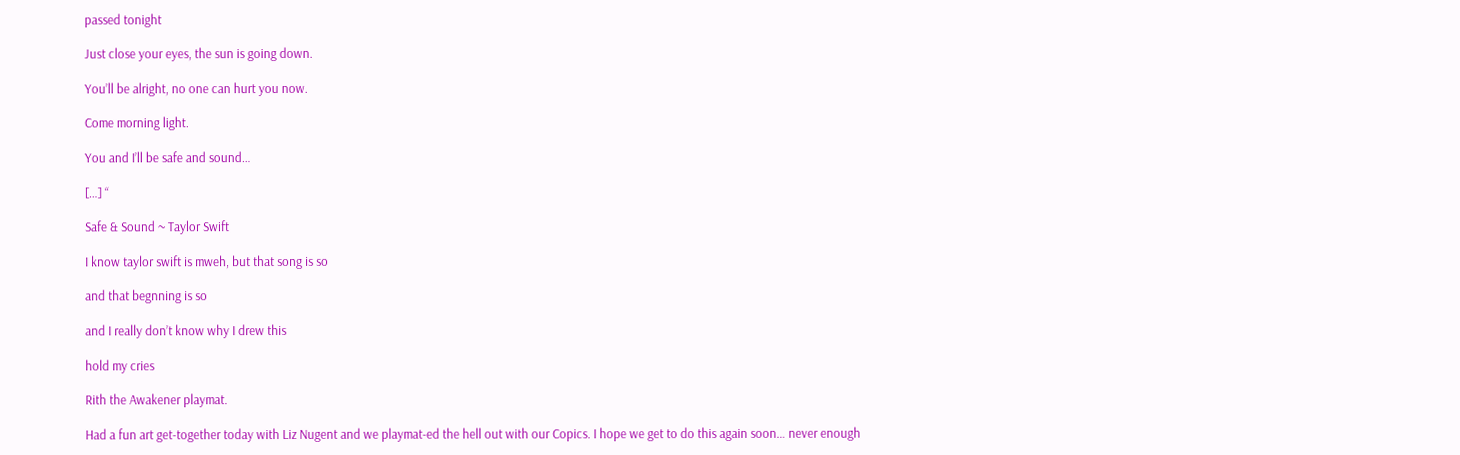passed tonight

Just close your eyes, the sun is going down.

You’ll be alright, no one can hurt you now.

Come morning light.

You and I’ll be safe and sound…

[…] “

Safe & Sound ~ Taylor Swift

I know taylor swift is mweh, but that song is so

and that begnning is so

and I really don’t know why I drew this

hold my cries

Rith the Awakener playmat.

Had a fun art get-together today with Liz Nugent and we playmat-ed the hell out with our Copics. I hope we get to do this again soon… never enough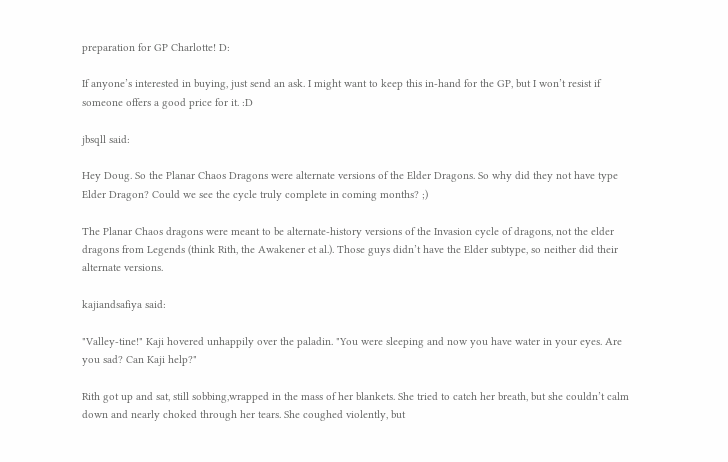preparation for GP Charlotte! D:

If anyone’s interested in buying, just send an ask. I might want to keep this in-hand for the GP, but I won’t resist if someone offers a good price for it. :D

jbsqll said:

Hey Doug. So the Planar Chaos Dragons were alternate versions of the Elder Dragons. So why did they not have type Elder Dragon? Could we see the cycle truly complete in coming months? ;)

The Planar Chaos dragons were meant to be alternate-history versions of the Invasion cycle of dragons, not the elder dragons from Legends (think Rith, the Awakener et al.). Those guys didn’t have the Elder subtype, so neither did their alternate versions.

kajiandsafiya said:

"Valley-tine!" Kaji hovered unhappily over the paladin. "You were sleeping and now you have water in your eyes. Are you sad? Can Kaji help?"

Rith got up and sat, still sobbing,wrapped in the mass of her blankets. She tried to catch her breath, but she couldn’t calm down and nearly choked through her tears. She coughed violently, but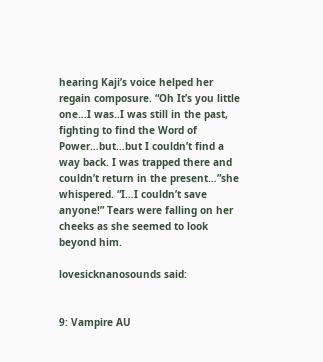hearing Kaji’s voice helped her regain composure. “Oh It’s you little one…I was..I was still in the past, fighting to find the Word of Power…but…but I couldn’t find a way back. I was trapped there and couldn’t return in the present…”she whispered. “I…I couldn’t save anyone!” Tears were falling on her cheeks as she seemed to look beyond him.

lovesicknanosounds said:


9: Vampire AU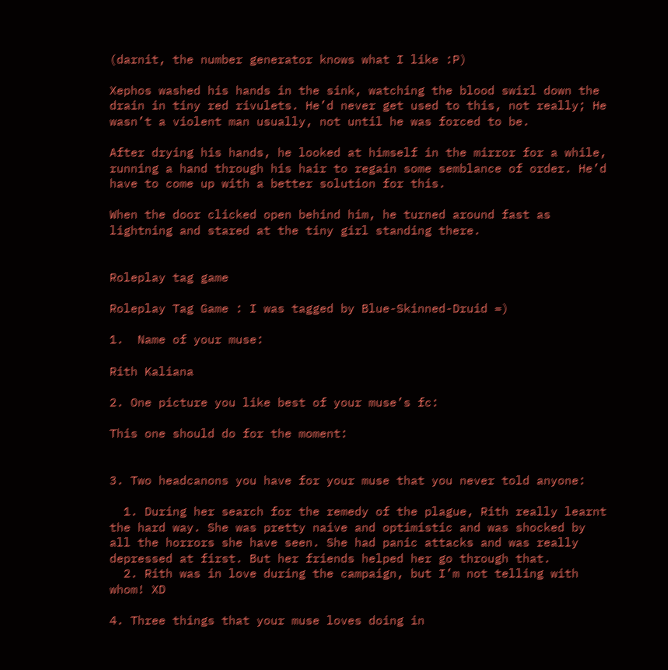(darnit, the number generator knows what I like :P)

Xephos washed his hands in the sink, watching the blood swirl down the drain in tiny red rivulets. He’d never get used to this, not really; He wasn’t a violent man usually, not until he was forced to be.

After drying his hands, he looked at himself in the mirror for a while, running a hand through his hair to regain some semblance of order. He’d have to come up with a better solution for this.

When the door clicked open behind him, he turned around fast as lightning and stared at the tiny girl standing there.


Roleplay tag game

Roleplay Tag Game : I was tagged by Blue-Skinned-Druid =)

1.  Name of your muse:

Rith Kaliana

2. One picture you like best of your muse’s fc:

This one should do for the moment:


3. Two headcanons you have for your muse that you never told anyone:

  1. During her search for the remedy of the plague, Rith really learnt the hard way. She was pretty naive and optimistic and was shocked by all the horrors she have seen. She had panic attacks and was really depressed at first. But her friends helped her go through that.
  2. Rith was in love during the campaign, but I’m not telling with whom! XD

4. Three things that your muse loves doing in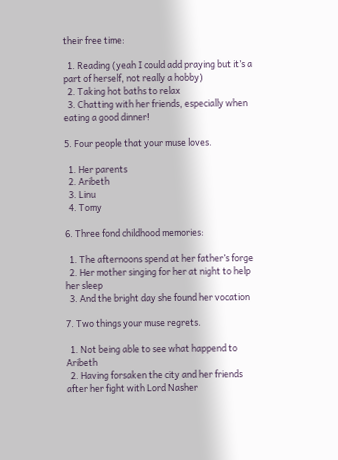their free time:

  1. Reading (yeah I could add praying but it’s a part of herself, not really a hobby)
  2. Taking hot baths to relax
  3. Chatting with her friends, especially when eating a good dinner!

5. Four people that your muse loves.

  1. Her parents
  2. Aribeth
  3. Linu
  4. Tomy

6. Three fond childhood memories:

  1. The afternoons spend at her father’s forge
  2. Her mother singing for her at night to help her sleep
  3. And the bright day she found her vocation

7. Two things your muse regrets.

  1. Not being able to see what happend to Aribeth
  2. Having forsaken the city and her friends after her fight with Lord Nasher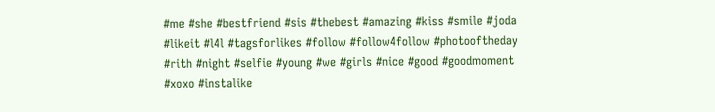#me #she #bestfriend #sis #thebest #amazing #kiss #smile #joda #likeit #l4l #tagsforlikes #follow #follow4follow #photooftheday #rith #night #selfie #young #we #girls #nice #good #goodmoment #xoxo #instalike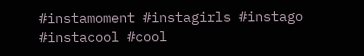#instamoment #instagirls #instago #instacool #cool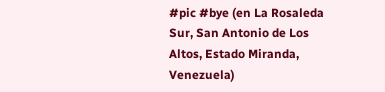#pic #bye (en La Rosaleda Sur, San Antonio de Los Altos, Estado Miranda, Venezuela)